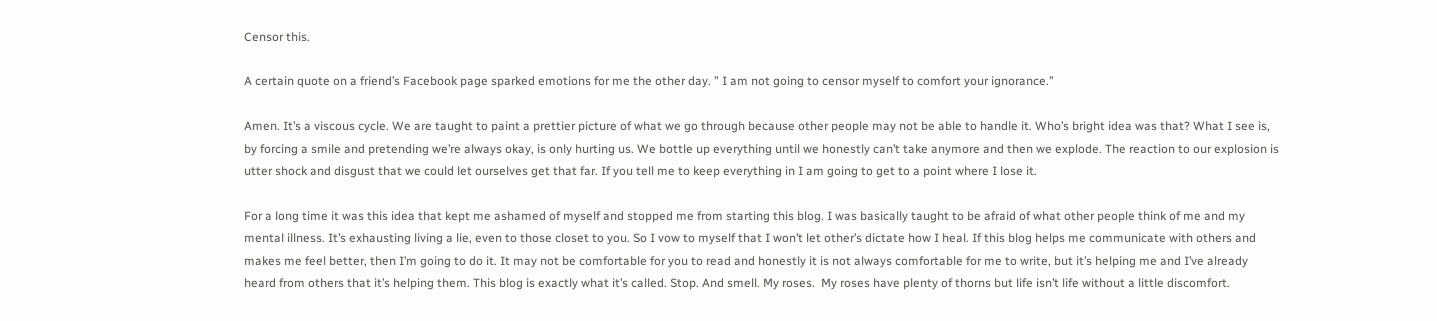Censor this.

A certain quote on a friend’s Facebook page sparked emotions for me the other day. ” I am not going to censor myself to comfort your ignorance.”

Amen. It’s a viscous cycle. We are taught to paint a prettier picture of what we go through because other people may not be able to handle it. Who’s bright idea was that? What I see is, by forcing a smile and pretending we’re always okay, is only hurting us. We bottle up everything until we honestly can’t take anymore and then we explode. The reaction to our explosion is utter shock and disgust that we could let ourselves get that far. If you tell me to keep everything in I am going to get to a point where I lose it.

For a long time it was this idea that kept me ashamed of myself and stopped me from starting this blog. I was basically taught to be afraid of what other people think of me and my mental illness. It’s exhausting living a lie, even to those closet to you. So I vow to myself that I won’t let other’s dictate how I heal. If this blog helps me communicate with others and makes me feel better, then I’m going to do it. It may not be comfortable for you to read and honestly it is not always comfortable for me to write, but it’s helping me and I’ve already heard from others that it’s helping them. This blog is exactly what it’s called. Stop. And smell. My roses.  My roses have plenty of thorns but life isn’t life without a little discomfort.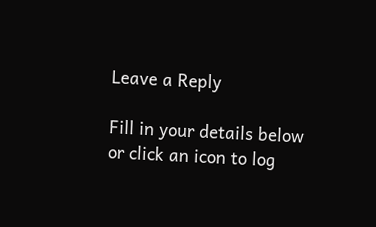Leave a Reply

Fill in your details below or click an icon to log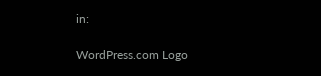in:

WordPress.com Logo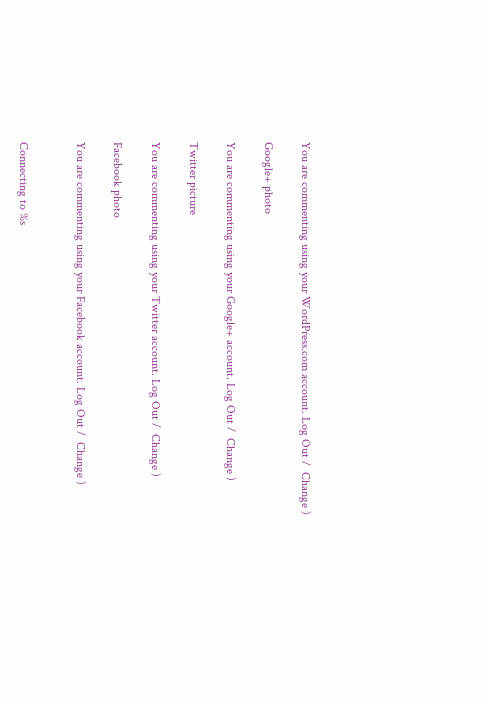You are commenting using your WordPress.com account. Log Out /  Change )

Google+ photo

You are commenting using your Google+ account. Log Out /  Change )

Twitter picture

You are commenting using your Twitter account. Log Out /  Change )

Facebook photo

You are commenting using your Facebook account. Log Out /  Change )


Connecting to %s